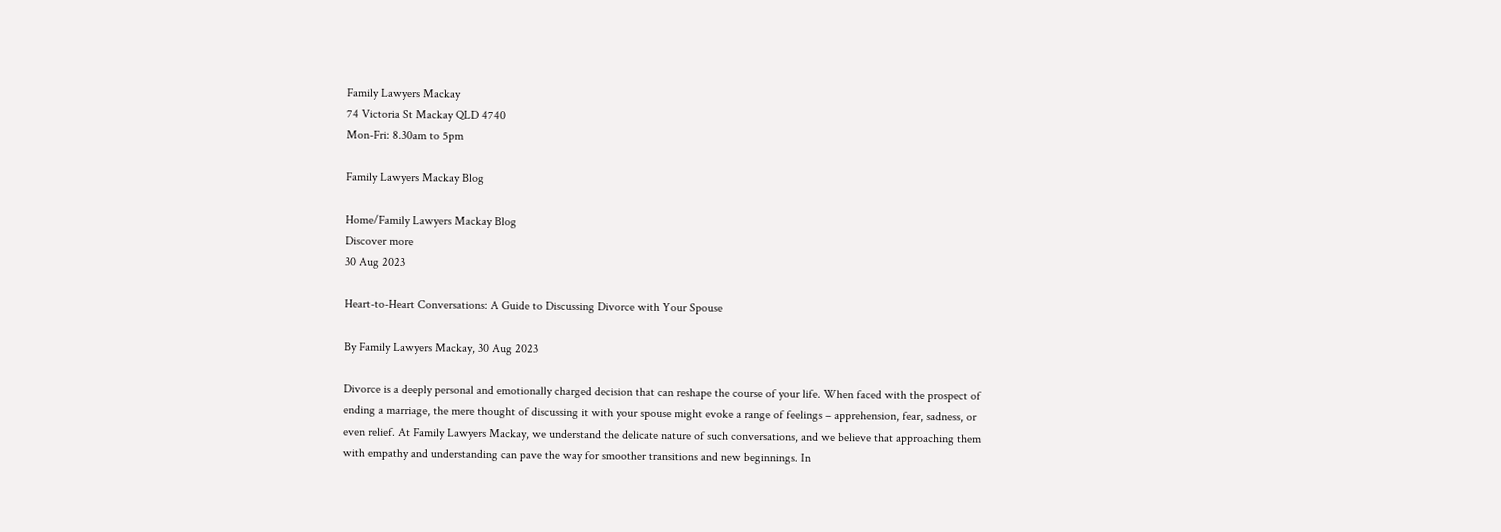Family Lawyers Mackay
74 Victoria St Mackay QLD 4740
Mon-Fri: 8.30am to 5pm

Family Lawyers Mackay Blog

Home/Family Lawyers Mackay Blog
Discover more
30 Aug 2023

Heart-to-Heart Conversations: A Guide to Discussing Divorce with Your Spouse

By Family Lawyers Mackay, 30 Aug 2023

Divorce is a deeply personal and emotionally charged decision that can reshape the course of your life. When faced with the prospect of ending a marriage, the mere thought of discussing it with your spouse might evoke a range of feelings – apprehension, fear, sadness, or even relief. At Family Lawyers Mackay, we understand the delicate nature of such conversations, and we believe that approaching them with empathy and understanding can pave the way for smoother transitions and new beginnings. In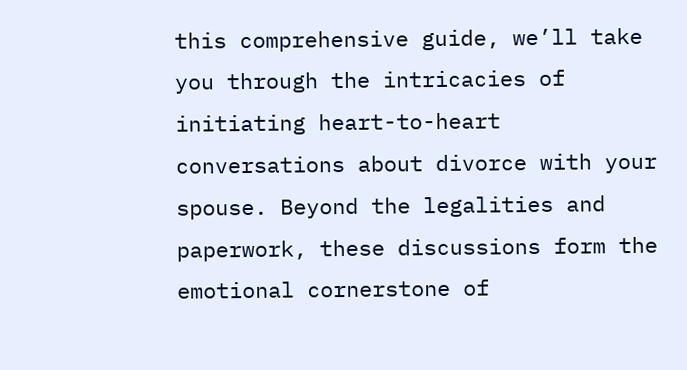this comprehensive guide, we’ll take you through the intricacies of initiating heart-to-heart conversations about divorce with your spouse. Beyond the legalities and paperwork, these discussions form the emotional cornerstone of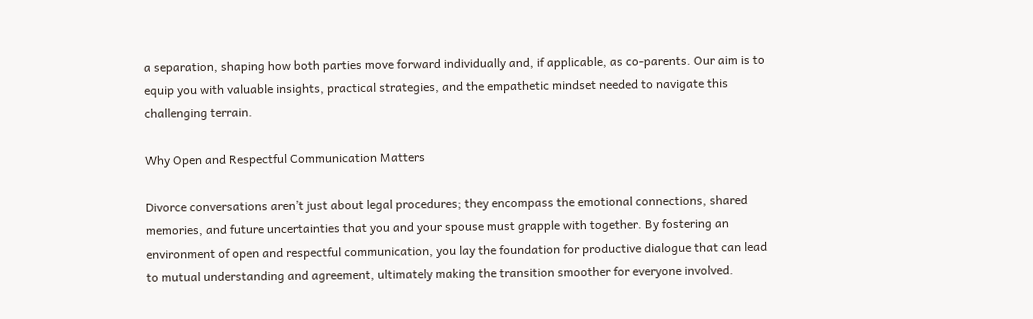a separation, shaping how both parties move forward individually and, if applicable, as co-parents. Our aim is to equip you with valuable insights, practical strategies, and the empathetic mindset needed to navigate this challenging terrain.

Why Open and Respectful Communication Matters

Divorce conversations aren’t just about legal procedures; they encompass the emotional connections, shared memories, and future uncertainties that you and your spouse must grapple with together. By fostering an environment of open and respectful communication, you lay the foundation for productive dialogue that can lead to mutual understanding and agreement, ultimately making the transition smoother for everyone involved.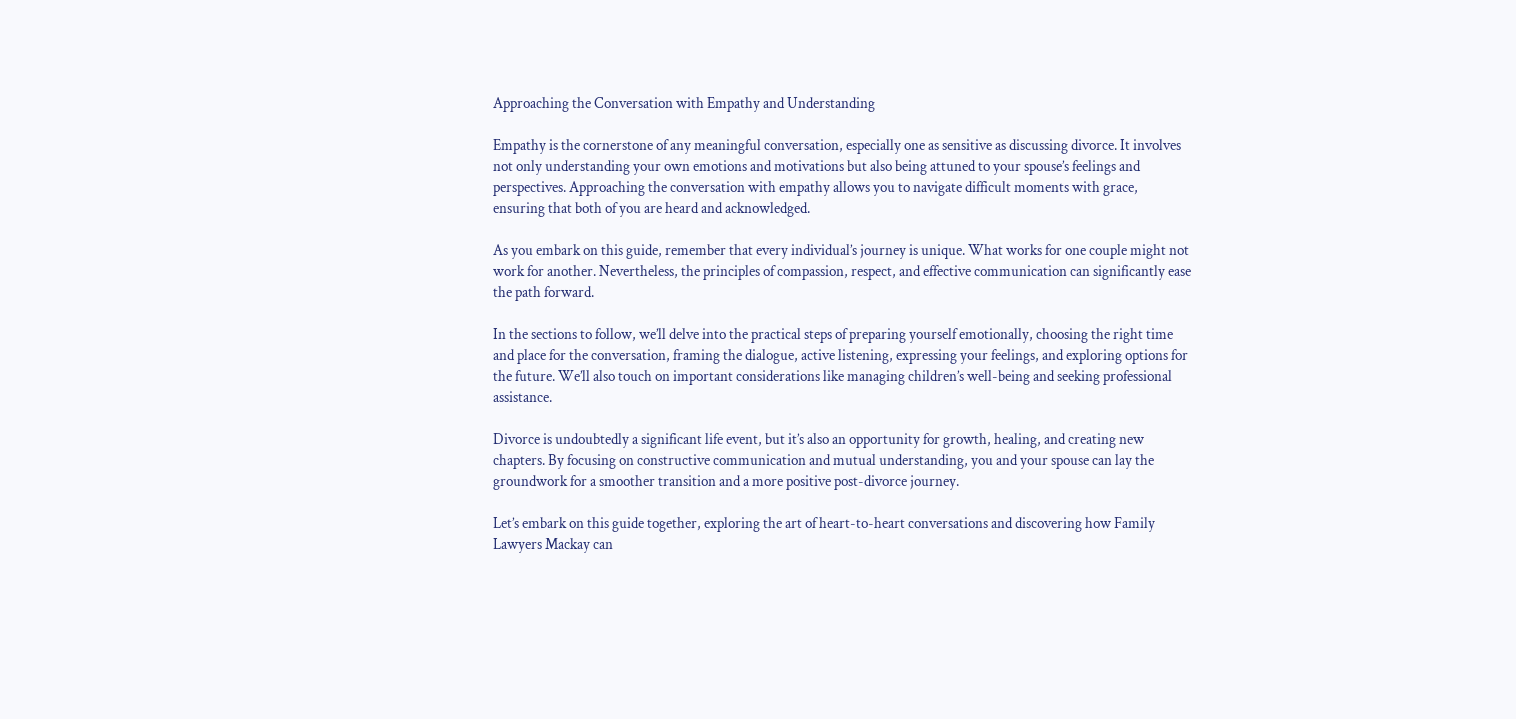Approaching the Conversation with Empathy and Understanding

Empathy is the cornerstone of any meaningful conversation, especially one as sensitive as discussing divorce. It involves not only understanding your own emotions and motivations but also being attuned to your spouse’s feelings and perspectives. Approaching the conversation with empathy allows you to navigate difficult moments with grace, ensuring that both of you are heard and acknowledged.

As you embark on this guide, remember that every individual’s journey is unique. What works for one couple might not work for another. Nevertheless, the principles of compassion, respect, and effective communication can significantly ease the path forward.

In the sections to follow, we’ll delve into the practical steps of preparing yourself emotionally, choosing the right time and place for the conversation, framing the dialogue, active listening, expressing your feelings, and exploring options for the future. We’ll also touch on important considerations like managing children’s well-being and seeking professional assistance.

Divorce is undoubtedly a significant life event, but it’s also an opportunity for growth, healing, and creating new chapters. By focusing on constructive communication and mutual understanding, you and your spouse can lay the groundwork for a smoother transition and a more positive post-divorce journey.

Let’s embark on this guide together, exploring the art of heart-to-heart conversations and discovering how Family Lawyers Mackay can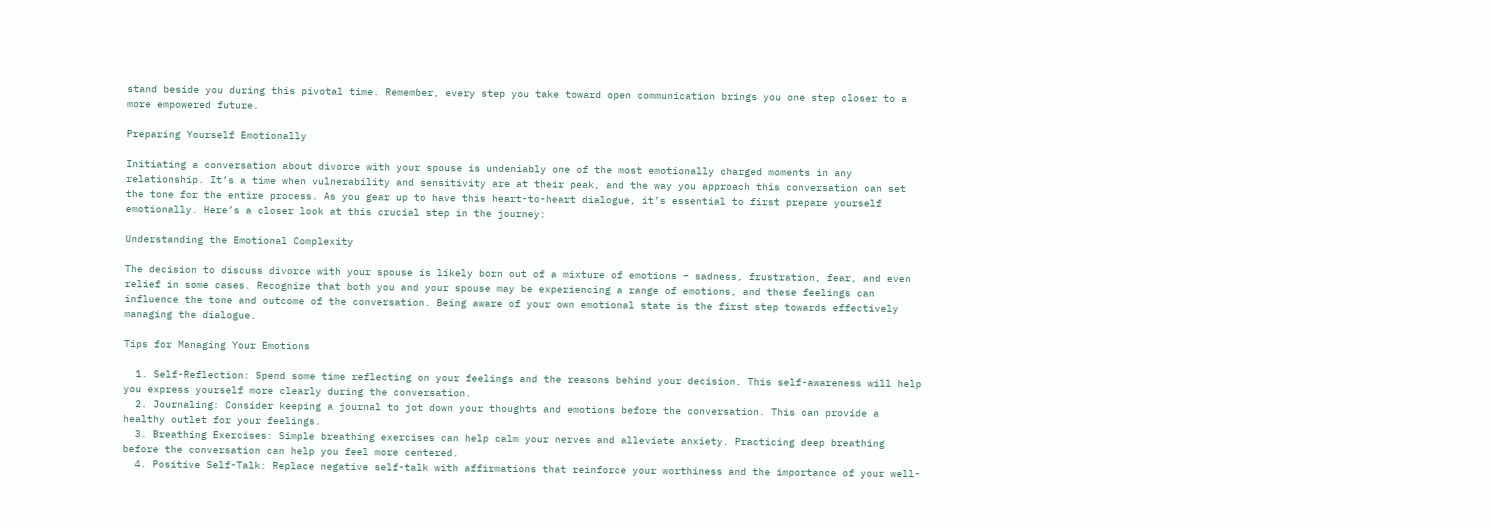stand beside you during this pivotal time. Remember, every step you take toward open communication brings you one step closer to a more empowered future.

Preparing Yourself Emotionally

Initiating a conversation about divorce with your spouse is undeniably one of the most emotionally charged moments in any relationship. It’s a time when vulnerability and sensitivity are at their peak, and the way you approach this conversation can set the tone for the entire process. As you gear up to have this heart-to-heart dialogue, it’s essential to first prepare yourself emotionally. Here’s a closer look at this crucial step in the journey:

Understanding the Emotional Complexity

The decision to discuss divorce with your spouse is likely born out of a mixture of emotions – sadness, frustration, fear, and even relief in some cases. Recognize that both you and your spouse may be experiencing a range of emotions, and these feelings can influence the tone and outcome of the conversation. Being aware of your own emotional state is the first step towards effectively managing the dialogue.

Tips for Managing Your Emotions

  1. Self-Reflection: Spend some time reflecting on your feelings and the reasons behind your decision. This self-awareness will help you express yourself more clearly during the conversation.
  2. Journaling: Consider keeping a journal to jot down your thoughts and emotions before the conversation. This can provide a healthy outlet for your feelings.
  3. Breathing Exercises: Simple breathing exercises can help calm your nerves and alleviate anxiety. Practicing deep breathing before the conversation can help you feel more centered.
  4. Positive Self-Talk: Replace negative self-talk with affirmations that reinforce your worthiness and the importance of your well-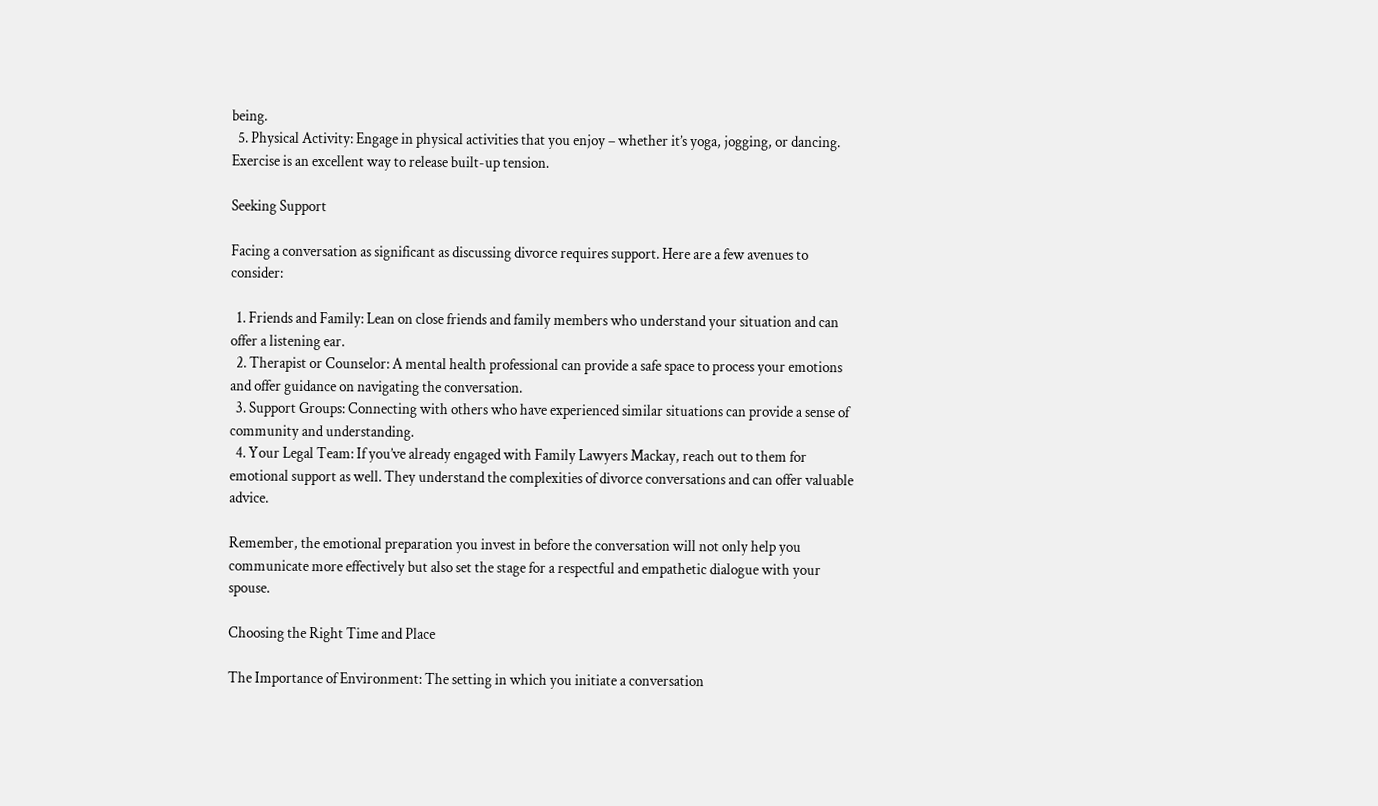being.
  5. Physical Activity: Engage in physical activities that you enjoy – whether it’s yoga, jogging, or dancing. Exercise is an excellent way to release built-up tension.

Seeking Support

Facing a conversation as significant as discussing divorce requires support. Here are a few avenues to consider:

  1. Friends and Family: Lean on close friends and family members who understand your situation and can offer a listening ear.
  2. Therapist or Counselor: A mental health professional can provide a safe space to process your emotions and offer guidance on navigating the conversation.
  3. Support Groups: Connecting with others who have experienced similar situations can provide a sense of community and understanding.
  4. Your Legal Team: If you’ve already engaged with Family Lawyers Mackay, reach out to them for emotional support as well. They understand the complexities of divorce conversations and can offer valuable advice.

Remember, the emotional preparation you invest in before the conversation will not only help you communicate more effectively but also set the stage for a respectful and empathetic dialogue with your spouse.

Choosing the Right Time and Place

The Importance of Environment: The setting in which you initiate a conversation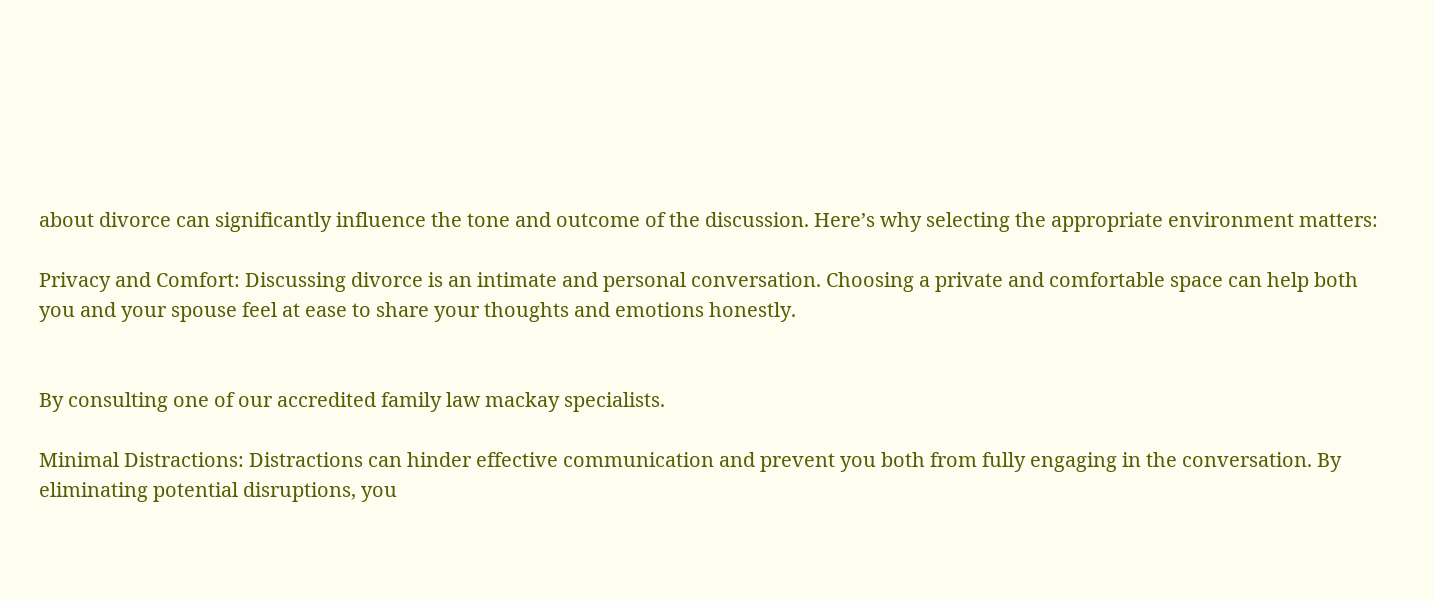about divorce can significantly influence the tone and outcome of the discussion. Here’s why selecting the appropriate environment matters:

Privacy and Comfort: Discussing divorce is an intimate and personal conversation. Choosing a private and comfortable space can help both you and your spouse feel at ease to share your thoughts and emotions honestly.


By consulting one of our accredited family law mackay specialists.

Minimal Distractions: Distractions can hinder effective communication and prevent you both from fully engaging in the conversation. By eliminating potential disruptions, you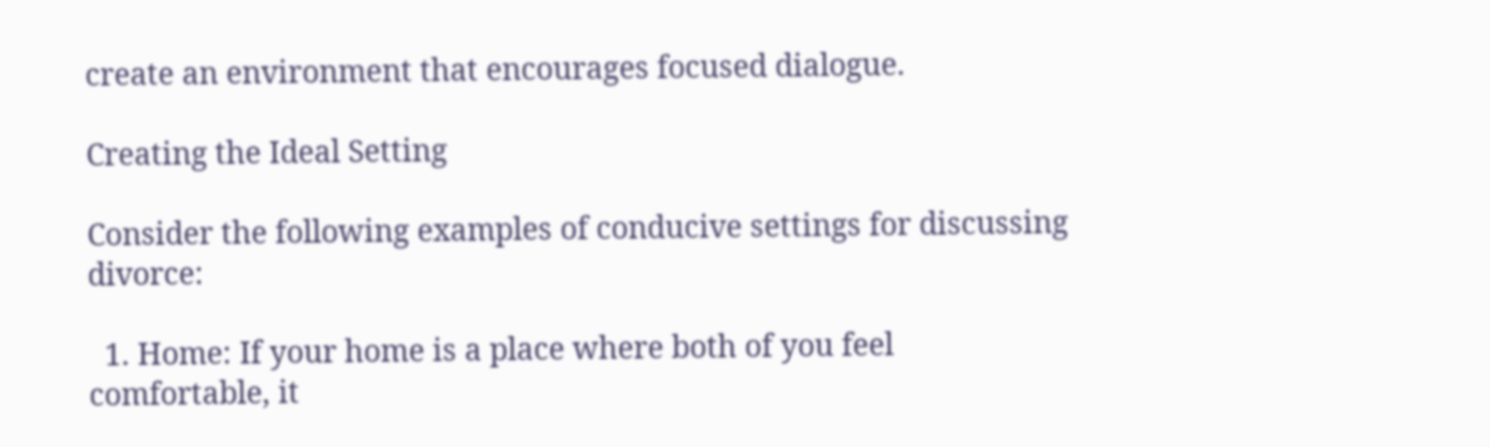create an environment that encourages focused dialogue.

Creating the Ideal Setting

Consider the following examples of conducive settings for discussing divorce:

  1. Home: If your home is a place where both of you feel comfortable, it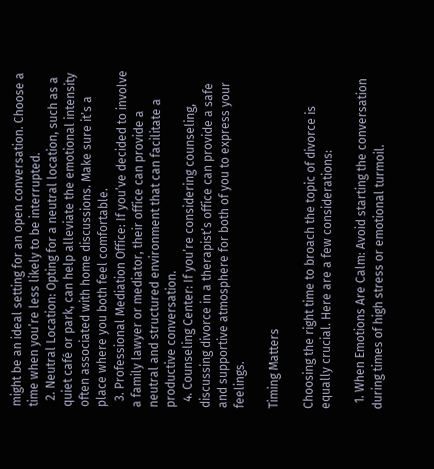might be an ideal setting for an open conversation. Choose a time when you’re less likely to be interrupted.
  2. Neutral Location: Opting for a neutral location, such as a quiet café or park, can help alleviate the emotional intensity often associated with home discussions. Make sure it’s a place where you both feel comfortable.
  3. Professional Mediation Office: If you’ve decided to involve a family lawyer or mediator, their office can provide a neutral and structured environment that can facilitate a productive conversation.
  4. Counseling Center: If you’re considering counseling, discussing divorce in a therapist’s office can provide a safe and supportive atmosphere for both of you to express your feelings.

Timing Matters

Choosing the right time to broach the topic of divorce is equally crucial. Here are a few considerations:

  1. When Emotions Are Calm: Avoid starting the conversation during times of high stress or emotional turmoil.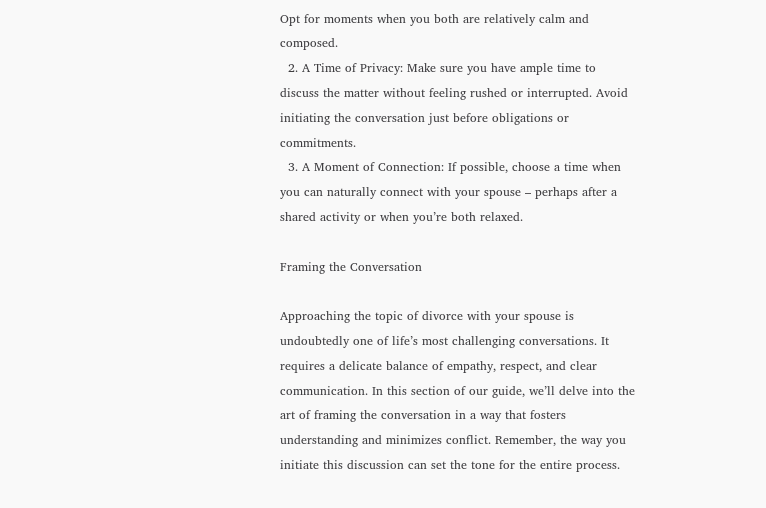Opt for moments when you both are relatively calm and composed.
  2. A Time of Privacy: Make sure you have ample time to discuss the matter without feeling rushed or interrupted. Avoid initiating the conversation just before obligations or commitments.
  3. A Moment of Connection: If possible, choose a time when you can naturally connect with your spouse – perhaps after a shared activity or when you’re both relaxed.

Framing the Conversation

Approaching the topic of divorce with your spouse is undoubtedly one of life’s most challenging conversations. It requires a delicate balance of empathy, respect, and clear communication. In this section of our guide, we’ll delve into the art of framing the conversation in a way that fosters understanding and minimizes conflict. Remember, the way you initiate this discussion can set the tone for the entire process.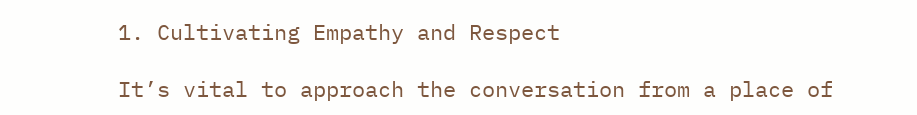1. Cultivating Empathy and Respect

It’s vital to approach the conversation from a place of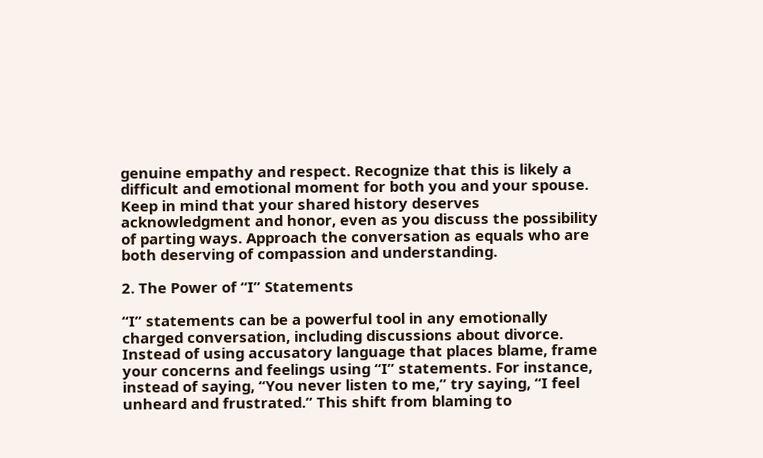genuine empathy and respect. Recognize that this is likely a difficult and emotional moment for both you and your spouse. Keep in mind that your shared history deserves acknowledgment and honor, even as you discuss the possibility of parting ways. Approach the conversation as equals who are both deserving of compassion and understanding.

2. The Power of “I” Statements

“I” statements can be a powerful tool in any emotionally charged conversation, including discussions about divorce. Instead of using accusatory language that places blame, frame your concerns and feelings using “I” statements. For instance, instead of saying, “You never listen to me,” try saying, “I feel unheard and frustrated.” This shift from blaming to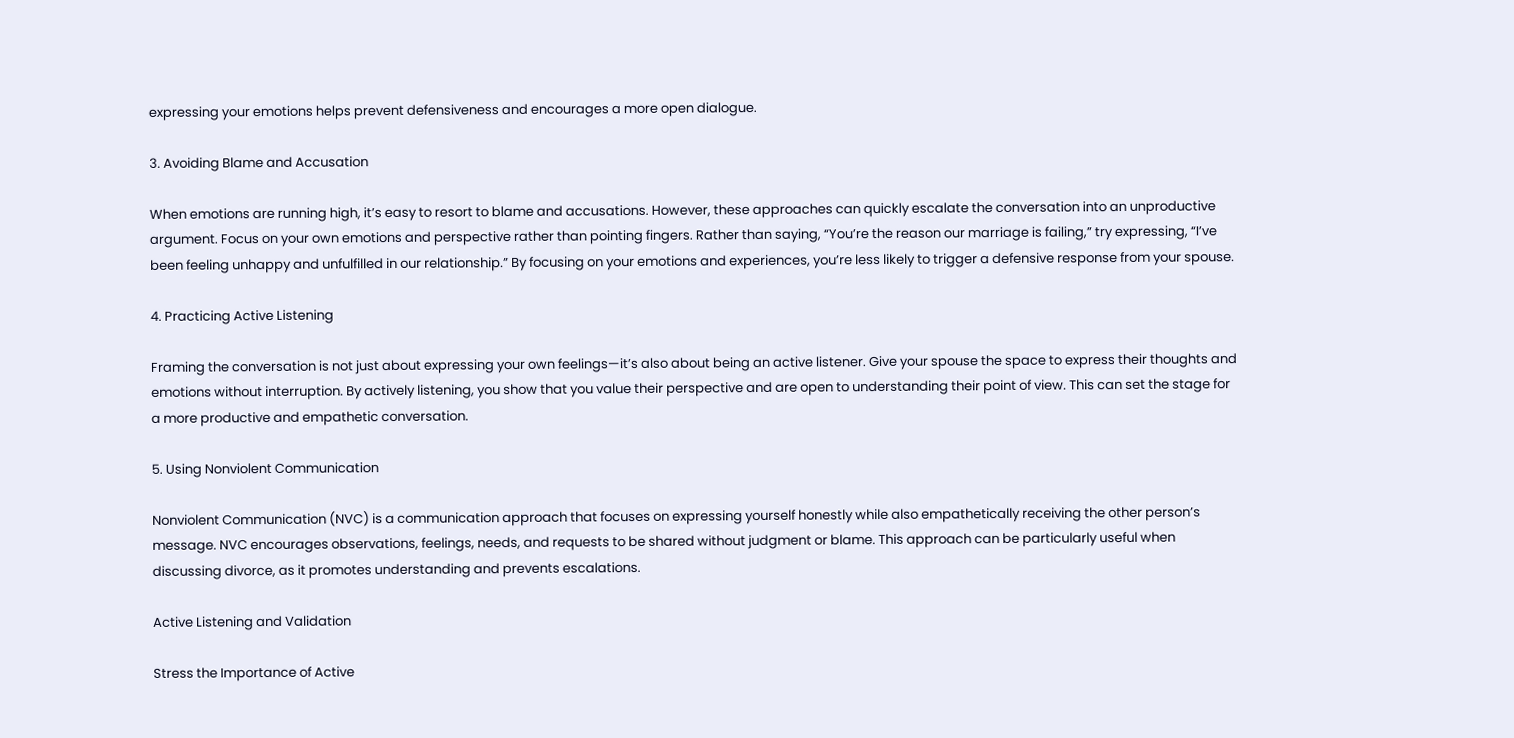expressing your emotions helps prevent defensiveness and encourages a more open dialogue.

3. Avoiding Blame and Accusation

When emotions are running high, it’s easy to resort to blame and accusations. However, these approaches can quickly escalate the conversation into an unproductive argument. Focus on your own emotions and perspective rather than pointing fingers. Rather than saying, “You’re the reason our marriage is failing,” try expressing, “I’ve been feeling unhappy and unfulfilled in our relationship.” By focusing on your emotions and experiences, you’re less likely to trigger a defensive response from your spouse.

4. Practicing Active Listening

Framing the conversation is not just about expressing your own feelings—it’s also about being an active listener. Give your spouse the space to express their thoughts and emotions without interruption. By actively listening, you show that you value their perspective and are open to understanding their point of view. This can set the stage for a more productive and empathetic conversation.

5. Using Nonviolent Communication

Nonviolent Communication (NVC) is a communication approach that focuses on expressing yourself honestly while also empathetically receiving the other person’s message. NVC encourages observations, feelings, needs, and requests to be shared without judgment or blame. This approach can be particularly useful when discussing divorce, as it promotes understanding and prevents escalations.

Active Listening and Validation

Stress the Importance of Active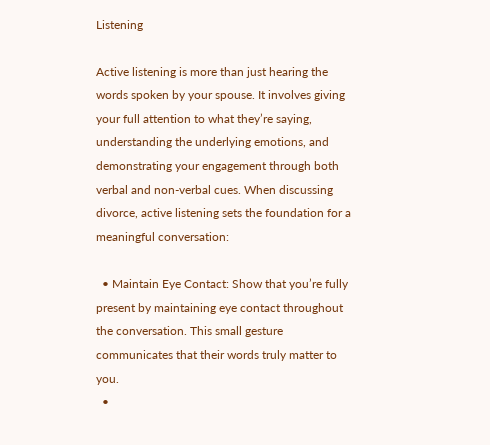Listening

Active listening is more than just hearing the words spoken by your spouse. It involves giving your full attention to what they’re saying, understanding the underlying emotions, and demonstrating your engagement through both verbal and non-verbal cues. When discussing divorce, active listening sets the foundation for a meaningful conversation:

  • Maintain Eye Contact: Show that you’re fully present by maintaining eye contact throughout the conversation. This small gesture communicates that their words truly matter to you.
  •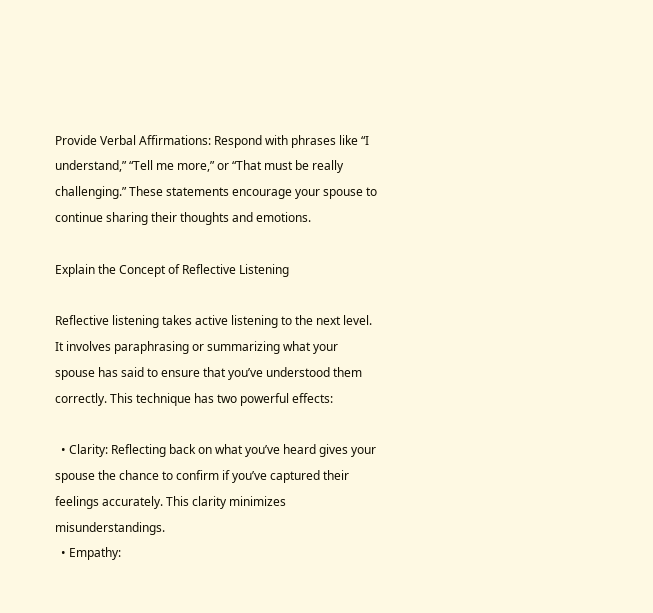Provide Verbal Affirmations: Respond with phrases like “I understand,” “Tell me more,” or “That must be really challenging.” These statements encourage your spouse to continue sharing their thoughts and emotions.

Explain the Concept of Reflective Listening

Reflective listening takes active listening to the next level. It involves paraphrasing or summarizing what your spouse has said to ensure that you’ve understood them correctly. This technique has two powerful effects:

  • Clarity: Reflecting back on what you’ve heard gives your spouse the chance to confirm if you’ve captured their feelings accurately. This clarity minimizes misunderstandings.
  • Empathy: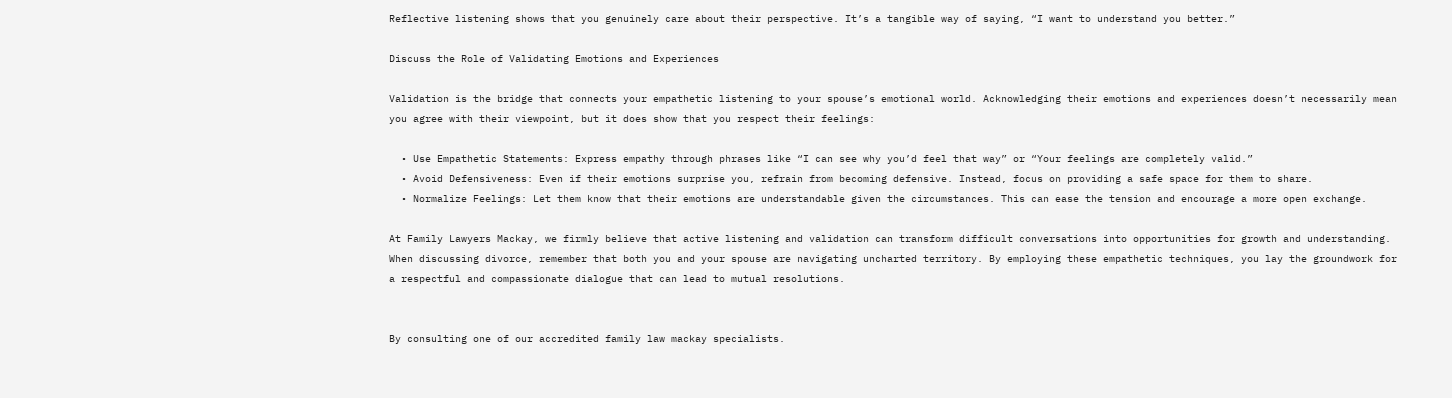Reflective listening shows that you genuinely care about their perspective. It’s a tangible way of saying, “I want to understand you better.”

Discuss the Role of Validating Emotions and Experiences

Validation is the bridge that connects your empathetic listening to your spouse’s emotional world. Acknowledging their emotions and experiences doesn’t necessarily mean you agree with their viewpoint, but it does show that you respect their feelings:

  • Use Empathetic Statements: Express empathy through phrases like “I can see why you’d feel that way” or “Your feelings are completely valid.”
  • Avoid Defensiveness: Even if their emotions surprise you, refrain from becoming defensive. Instead, focus on providing a safe space for them to share.
  • Normalize Feelings: Let them know that their emotions are understandable given the circumstances. This can ease the tension and encourage a more open exchange.

At Family Lawyers Mackay, we firmly believe that active listening and validation can transform difficult conversations into opportunities for growth and understanding. When discussing divorce, remember that both you and your spouse are navigating uncharted territory. By employing these empathetic techniques, you lay the groundwork for a respectful and compassionate dialogue that can lead to mutual resolutions.


By consulting one of our accredited family law mackay specialists.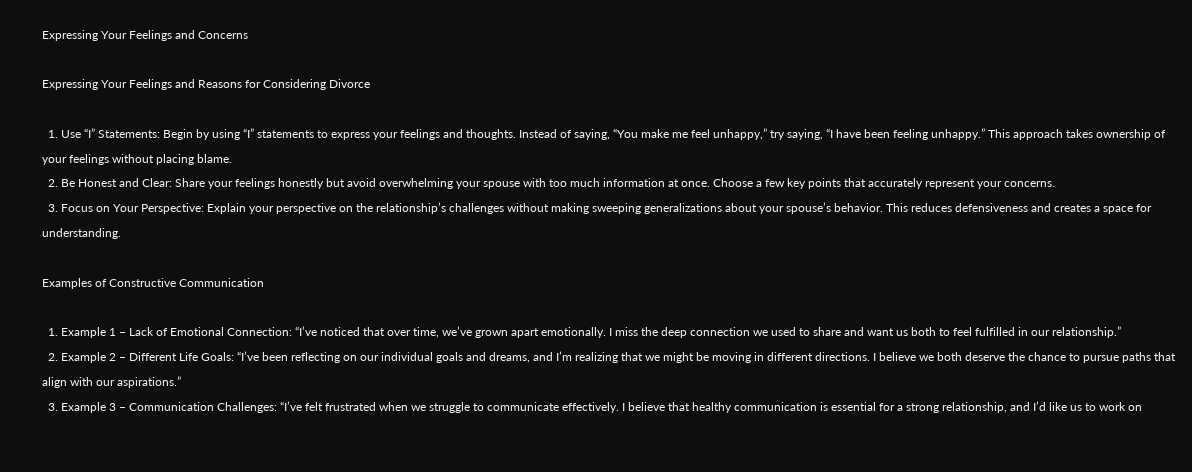Expressing Your Feelings and Concerns

Expressing Your Feelings and Reasons for Considering Divorce

  1. Use “I” Statements: Begin by using “I” statements to express your feelings and thoughts. Instead of saying, “You make me feel unhappy,” try saying, “I have been feeling unhappy.” This approach takes ownership of your feelings without placing blame.
  2. Be Honest and Clear: Share your feelings honestly but avoid overwhelming your spouse with too much information at once. Choose a few key points that accurately represent your concerns.
  3. Focus on Your Perspective: Explain your perspective on the relationship’s challenges without making sweeping generalizations about your spouse’s behavior. This reduces defensiveness and creates a space for understanding.

Examples of Constructive Communication

  1. Example 1 – Lack of Emotional Connection: “I’ve noticed that over time, we’ve grown apart emotionally. I miss the deep connection we used to share and want us both to feel fulfilled in our relationship.”
  2. Example 2 – Different Life Goals: “I’ve been reflecting on our individual goals and dreams, and I’m realizing that we might be moving in different directions. I believe we both deserve the chance to pursue paths that align with our aspirations.”
  3. Example 3 – Communication Challenges: “I’ve felt frustrated when we struggle to communicate effectively. I believe that healthy communication is essential for a strong relationship, and I’d like us to work on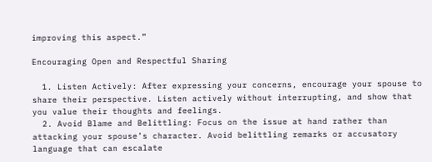improving this aspect.”

Encouraging Open and Respectful Sharing

  1. Listen Actively: After expressing your concerns, encourage your spouse to share their perspective. Listen actively without interrupting, and show that you value their thoughts and feelings.
  2. Avoid Blame and Belittling: Focus on the issue at hand rather than attacking your spouse’s character. Avoid belittling remarks or accusatory language that can escalate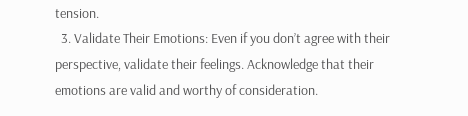tension.
  3. Validate Their Emotions: Even if you don’t agree with their perspective, validate their feelings. Acknowledge that their emotions are valid and worthy of consideration.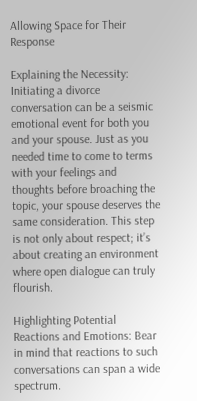Allowing Space for Their Response

Explaining the Necessity: Initiating a divorce conversation can be a seismic emotional event for both you and your spouse. Just as you needed time to come to terms with your feelings and thoughts before broaching the topic, your spouse deserves the same consideration. This step is not only about respect; it’s about creating an environment where open dialogue can truly flourish.

Highlighting Potential Reactions and Emotions: Bear in mind that reactions to such conversations can span a wide spectrum.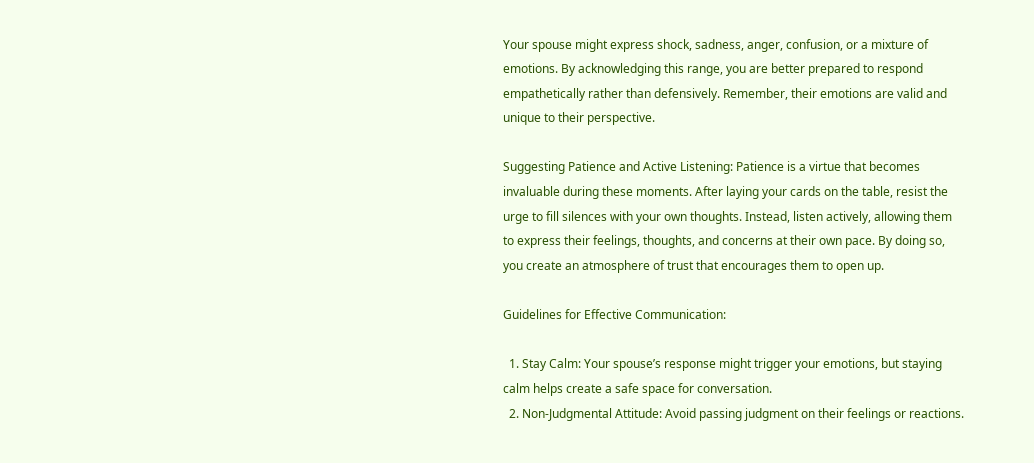Your spouse might express shock, sadness, anger, confusion, or a mixture of emotions. By acknowledging this range, you are better prepared to respond empathetically rather than defensively. Remember, their emotions are valid and unique to their perspective.

Suggesting Patience and Active Listening: Patience is a virtue that becomes invaluable during these moments. After laying your cards on the table, resist the urge to fill silences with your own thoughts. Instead, listen actively, allowing them to express their feelings, thoughts, and concerns at their own pace. By doing so, you create an atmosphere of trust that encourages them to open up.

Guidelines for Effective Communication:

  1. Stay Calm: Your spouse’s response might trigger your emotions, but staying calm helps create a safe space for conversation.
  2. Non-Judgmental Attitude: Avoid passing judgment on their feelings or reactions.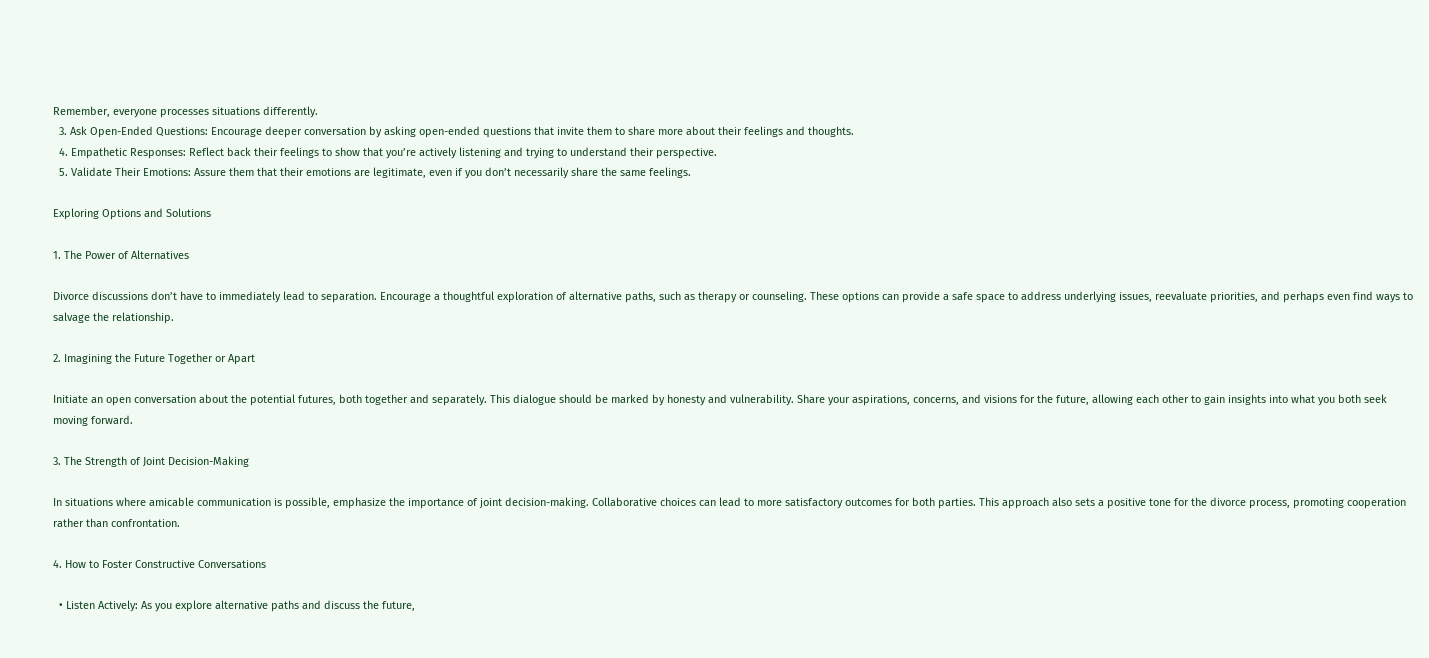Remember, everyone processes situations differently.
  3. Ask Open-Ended Questions: Encourage deeper conversation by asking open-ended questions that invite them to share more about their feelings and thoughts.
  4. Empathetic Responses: Reflect back their feelings to show that you’re actively listening and trying to understand their perspective.
  5. Validate Their Emotions: Assure them that their emotions are legitimate, even if you don’t necessarily share the same feelings.

Exploring Options and Solutions

1. The Power of Alternatives

Divorce discussions don’t have to immediately lead to separation. Encourage a thoughtful exploration of alternative paths, such as therapy or counseling. These options can provide a safe space to address underlying issues, reevaluate priorities, and perhaps even find ways to salvage the relationship.

2. Imagining the Future Together or Apart

Initiate an open conversation about the potential futures, both together and separately. This dialogue should be marked by honesty and vulnerability. Share your aspirations, concerns, and visions for the future, allowing each other to gain insights into what you both seek moving forward.

3. The Strength of Joint Decision-Making

In situations where amicable communication is possible, emphasize the importance of joint decision-making. Collaborative choices can lead to more satisfactory outcomes for both parties. This approach also sets a positive tone for the divorce process, promoting cooperation rather than confrontation.

4. How to Foster Constructive Conversations

  • Listen Actively: As you explore alternative paths and discuss the future,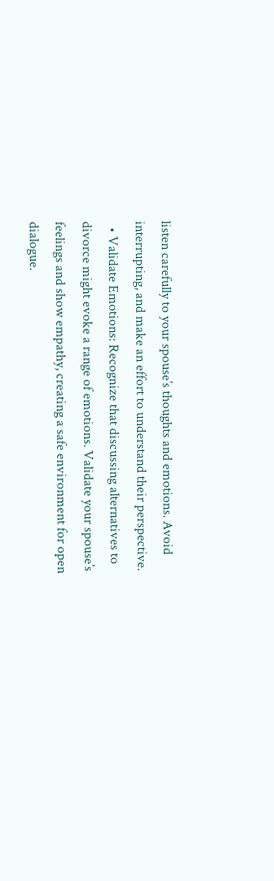listen carefully to your spouse’s thoughts and emotions. Avoid interrupting, and make an effort to understand their perspective.
  • Validate Emotions: Recognize that discussing alternatives to divorce might evoke a range of emotions. Validate your spouse’s feelings and show empathy, creating a safe environment for open dialogue.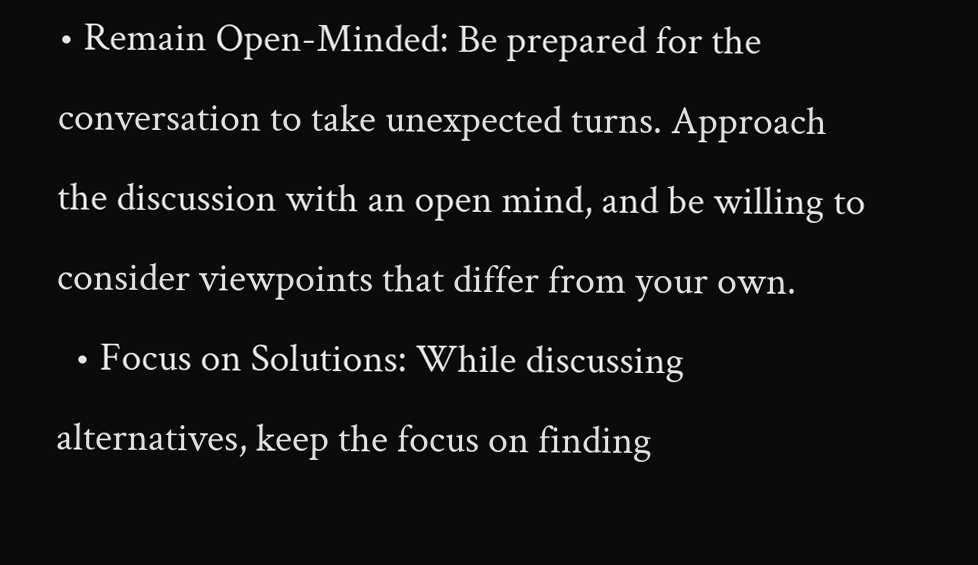• Remain Open-Minded: Be prepared for the conversation to take unexpected turns. Approach the discussion with an open mind, and be willing to consider viewpoints that differ from your own.
  • Focus on Solutions: While discussing alternatives, keep the focus on finding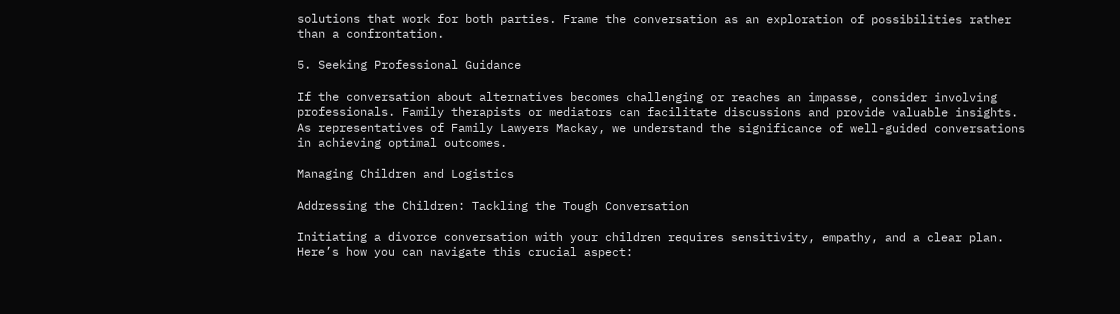solutions that work for both parties. Frame the conversation as an exploration of possibilities rather than a confrontation.

5. Seeking Professional Guidance

If the conversation about alternatives becomes challenging or reaches an impasse, consider involving professionals. Family therapists or mediators can facilitate discussions and provide valuable insights. As representatives of Family Lawyers Mackay, we understand the significance of well-guided conversations in achieving optimal outcomes.

Managing Children and Logistics

Addressing the Children: Tackling the Tough Conversation

Initiating a divorce conversation with your children requires sensitivity, empathy, and a clear plan. Here’s how you can navigate this crucial aspect: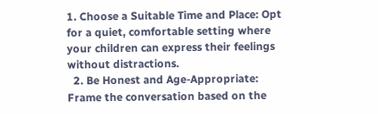1. Choose a Suitable Time and Place: Opt for a quiet, comfortable setting where your children can express their feelings without distractions.
  2. Be Honest and Age-Appropriate: Frame the conversation based on the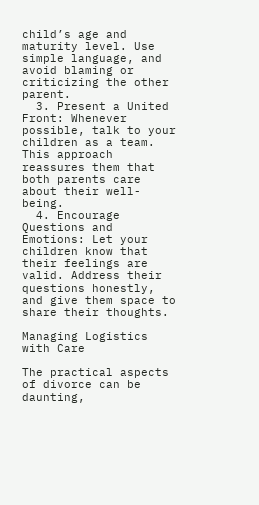child’s age and maturity level. Use simple language, and avoid blaming or criticizing the other parent.
  3. Present a United Front: Whenever possible, talk to your children as a team. This approach reassures them that both parents care about their well-being.
  4. Encourage Questions and Emotions: Let your children know that their feelings are valid. Address their questions honestly, and give them space to share their thoughts.

Managing Logistics with Care

The practical aspects of divorce can be daunting,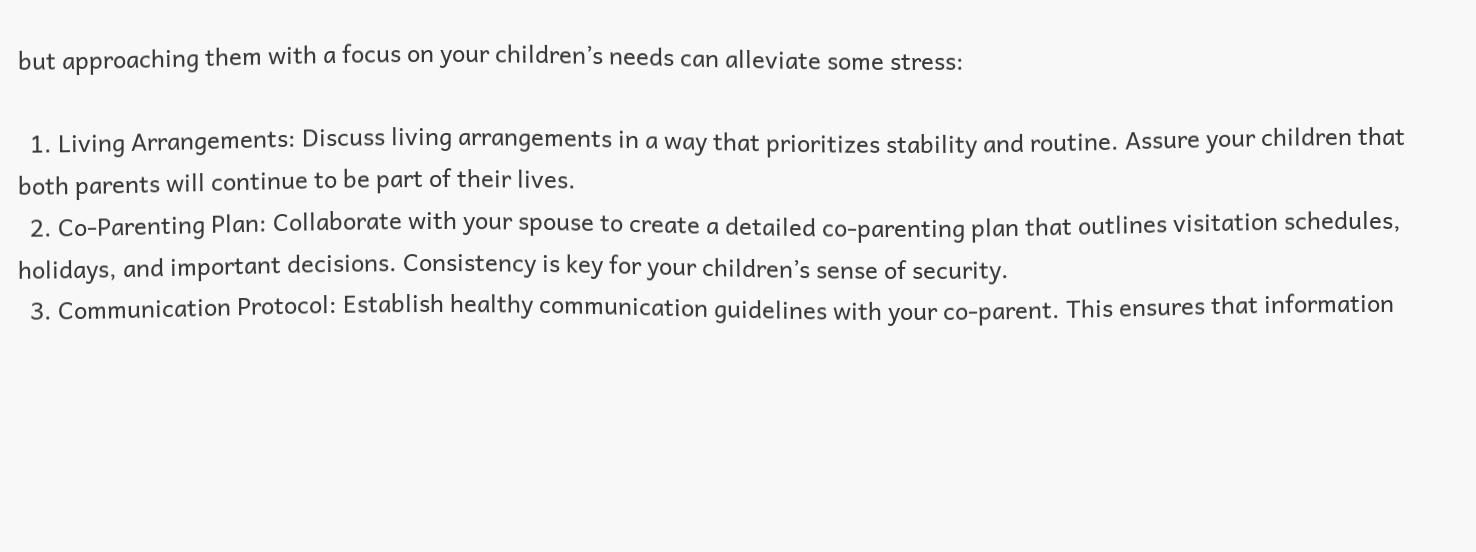but approaching them with a focus on your children’s needs can alleviate some stress:

  1. Living Arrangements: Discuss living arrangements in a way that prioritizes stability and routine. Assure your children that both parents will continue to be part of their lives.
  2. Co-Parenting Plan: Collaborate with your spouse to create a detailed co-parenting plan that outlines visitation schedules, holidays, and important decisions. Consistency is key for your children’s sense of security.
  3. Communication Protocol: Establish healthy communication guidelines with your co-parent. This ensures that information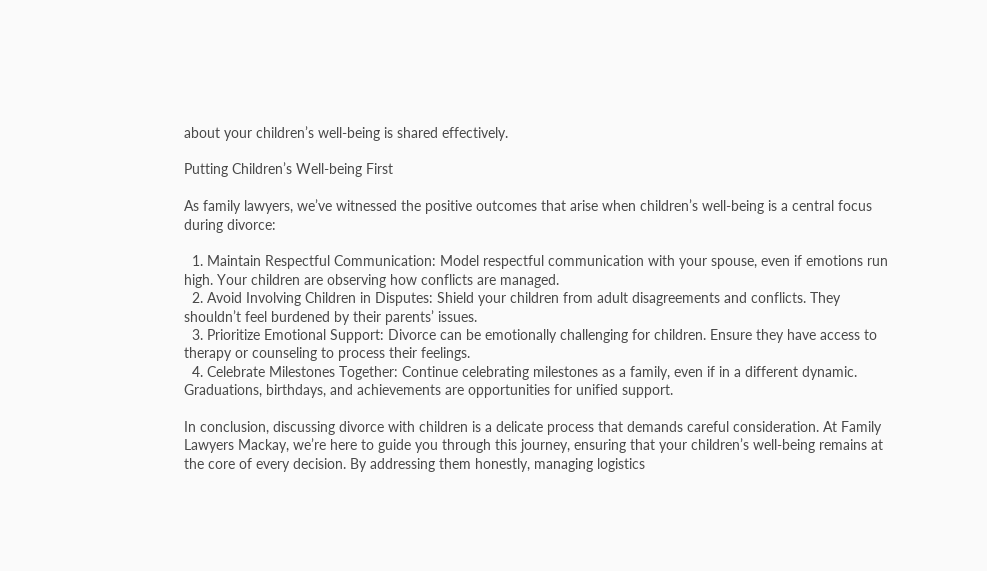about your children’s well-being is shared effectively.

Putting Children’s Well-being First

As family lawyers, we’ve witnessed the positive outcomes that arise when children’s well-being is a central focus during divorce:

  1. Maintain Respectful Communication: Model respectful communication with your spouse, even if emotions run high. Your children are observing how conflicts are managed.
  2. Avoid Involving Children in Disputes: Shield your children from adult disagreements and conflicts. They shouldn’t feel burdened by their parents’ issues.
  3. Prioritize Emotional Support: Divorce can be emotionally challenging for children. Ensure they have access to therapy or counseling to process their feelings.
  4. Celebrate Milestones Together: Continue celebrating milestones as a family, even if in a different dynamic. Graduations, birthdays, and achievements are opportunities for unified support.

In conclusion, discussing divorce with children is a delicate process that demands careful consideration. At Family Lawyers Mackay, we’re here to guide you through this journey, ensuring that your children’s well-being remains at the core of every decision. By addressing them honestly, managing logistics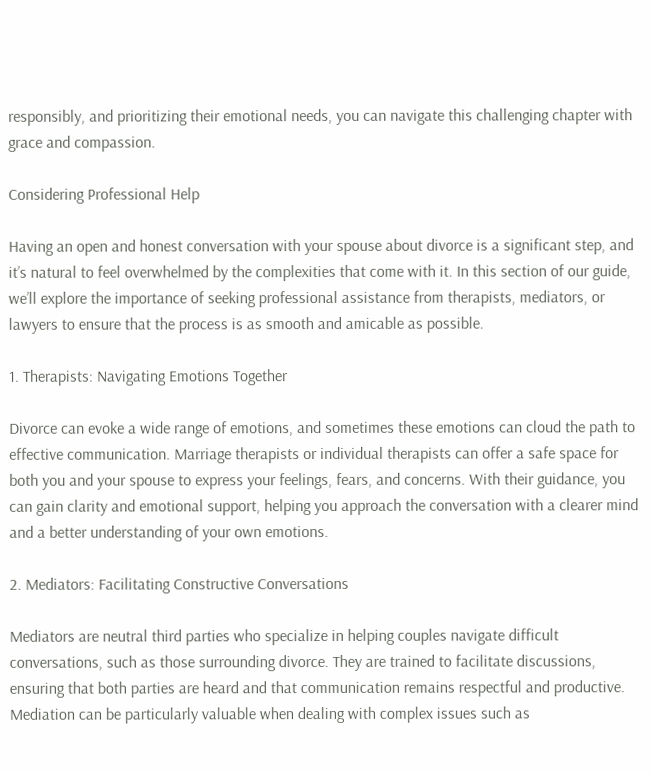responsibly, and prioritizing their emotional needs, you can navigate this challenging chapter with grace and compassion.

Considering Professional Help

Having an open and honest conversation with your spouse about divorce is a significant step, and it’s natural to feel overwhelmed by the complexities that come with it. In this section of our guide, we’ll explore the importance of seeking professional assistance from therapists, mediators, or lawyers to ensure that the process is as smooth and amicable as possible.

1. Therapists: Navigating Emotions Together

Divorce can evoke a wide range of emotions, and sometimes these emotions can cloud the path to effective communication. Marriage therapists or individual therapists can offer a safe space for both you and your spouse to express your feelings, fears, and concerns. With their guidance, you can gain clarity and emotional support, helping you approach the conversation with a clearer mind and a better understanding of your own emotions.

2. Mediators: Facilitating Constructive Conversations

Mediators are neutral third parties who specialize in helping couples navigate difficult conversations, such as those surrounding divorce. They are trained to facilitate discussions, ensuring that both parties are heard and that communication remains respectful and productive. Mediation can be particularly valuable when dealing with complex issues such as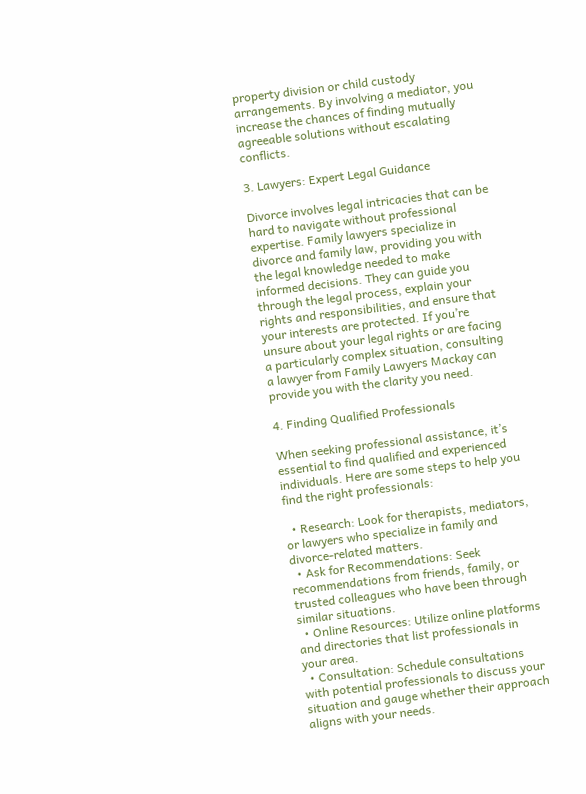property division or child custody arrangements. By involving a mediator, you increase the chances of finding mutually agreeable solutions without escalating conflicts.

3. Lawyers: Expert Legal Guidance

Divorce involves legal intricacies that can be hard to navigate without professional expertise. Family lawyers specialize in divorce and family law, providing you with the legal knowledge needed to make informed decisions. They can guide you through the legal process, explain your rights and responsibilities, and ensure that your interests are protected. If you’re unsure about your legal rights or are facing a particularly complex situation, consulting a lawyer from Family Lawyers Mackay can provide you with the clarity you need.

4. Finding Qualified Professionals

When seeking professional assistance, it’s essential to find qualified and experienced individuals. Here are some steps to help you find the right professionals:

  • Research: Look for therapists, mediators, or lawyers who specialize in family and divorce-related matters.
  • Ask for Recommendations: Seek recommendations from friends, family, or trusted colleagues who have been through similar situations.
  • Online Resources: Utilize online platforms and directories that list professionals in your area.
  • Consultation: Schedule consultations with potential professionals to discuss your situation and gauge whether their approach aligns with your needs.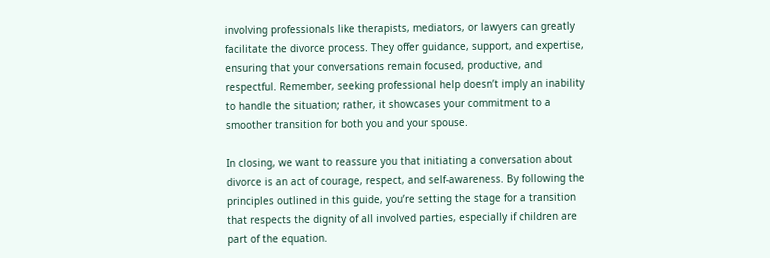involving professionals like therapists, mediators, or lawyers can greatly facilitate the divorce process. They offer guidance, support, and expertise, ensuring that your conversations remain focused, productive, and respectful. Remember, seeking professional help doesn’t imply an inability to handle the situation; rather, it showcases your commitment to a smoother transition for both you and your spouse.

In closing, we want to reassure you that initiating a conversation about divorce is an act of courage, respect, and self-awareness. By following the principles outlined in this guide, you’re setting the stage for a transition that respects the dignity of all involved parties, especially if children are part of the equation.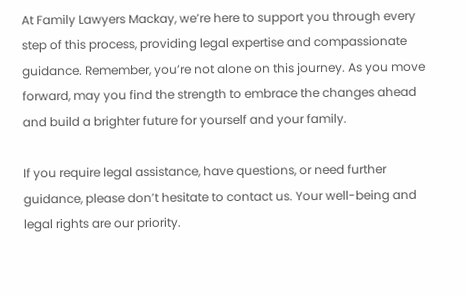At Family Lawyers Mackay, we’re here to support you through every step of this process, providing legal expertise and compassionate guidance. Remember, you’re not alone on this journey. As you move forward, may you find the strength to embrace the changes ahead and build a brighter future for yourself and your family.

If you require legal assistance, have questions, or need further guidance, please don’t hesitate to contact us. Your well-being and legal rights are our priority.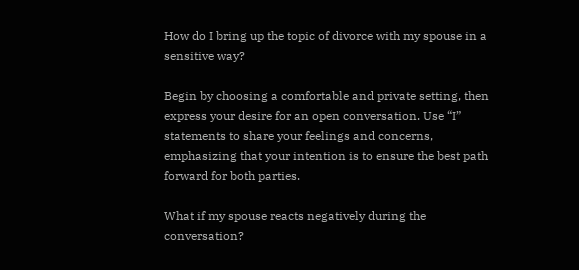How do I bring up the topic of divorce with my spouse in a sensitive way?

Begin by choosing a comfortable and private setting, then express your desire for an open conversation. Use “I” statements to share your feelings and concerns, emphasizing that your intention is to ensure the best path forward for both parties.

What if my spouse reacts negatively during the conversation?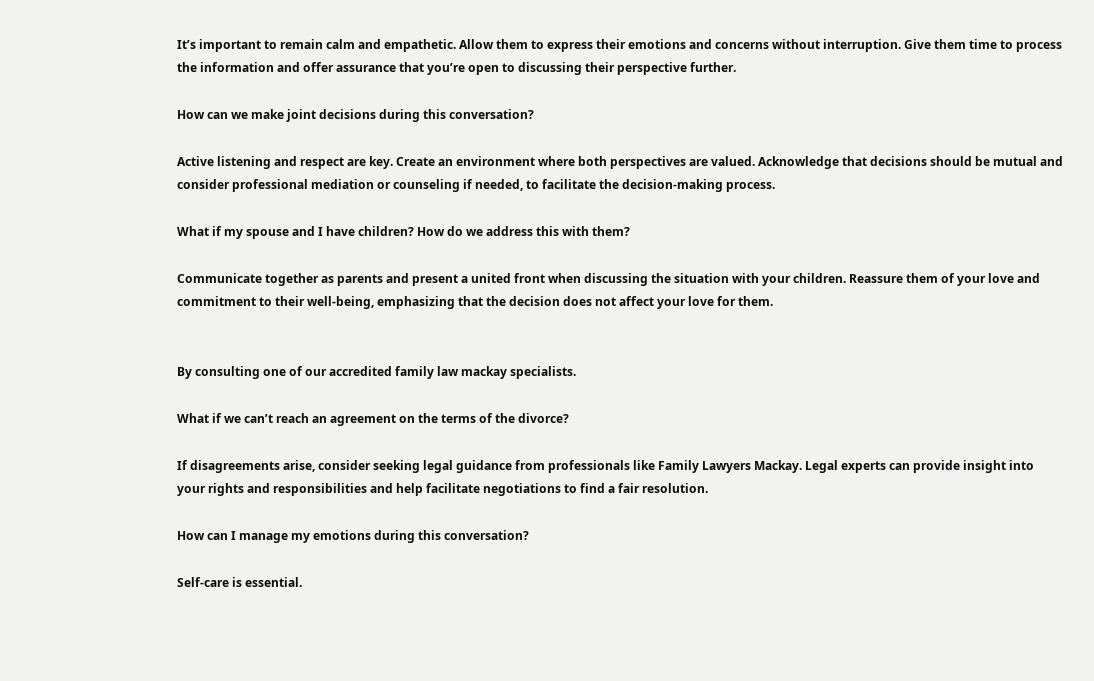It’s important to remain calm and empathetic. Allow them to express their emotions and concerns without interruption. Give them time to process the information and offer assurance that you’re open to discussing their perspective further.

How can we make joint decisions during this conversation?

Active listening and respect are key. Create an environment where both perspectives are valued. Acknowledge that decisions should be mutual and consider professional mediation or counseling if needed, to facilitate the decision-making process.

What if my spouse and I have children? How do we address this with them?

Communicate together as parents and present a united front when discussing the situation with your children. Reassure them of your love and commitment to their well-being, emphasizing that the decision does not affect your love for them.


By consulting one of our accredited family law mackay specialists.

What if we can’t reach an agreement on the terms of the divorce?

If disagreements arise, consider seeking legal guidance from professionals like Family Lawyers Mackay. Legal experts can provide insight into your rights and responsibilities and help facilitate negotiations to find a fair resolution.

How can I manage my emotions during this conversation?

Self-care is essential.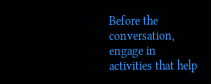Before the conversation, engage in activities that help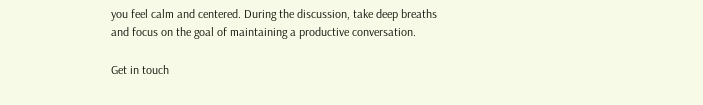you feel calm and centered. During the discussion, take deep breaths and focus on the goal of maintaining a productive conversation.

Get in touch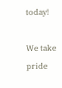today!

We take pride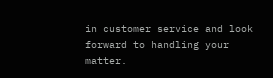in customer service and look forward to handling your matter.